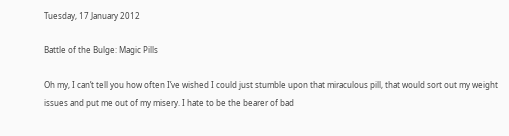Tuesday, 17 January 2012

Battle of the Bulge: Magic Pills

Oh my, I can’t tell you how often I’ve wished I could just stumble upon that miraculous pill, that would sort out my weight issues and put me out of my misery. I hate to be the bearer of bad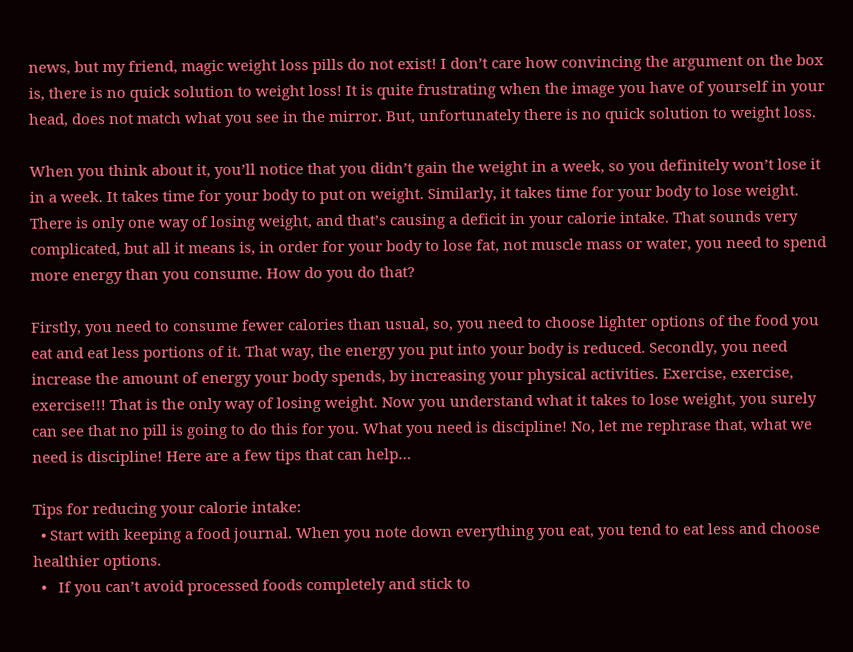news, but my friend, magic weight loss pills do not exist! I don’t care how convincing the argument on the box is, there is no quick solution to weight loss! It is quite frustrating when the image you have of yourself in your head, does not match what you see in the mirror. But, unfortunately there is no quick solution to weight loss.

When you think about it, you’ll notice that you didn’t gain the weight in a week, so you definitely won’t lose it in a week. It takes time for your body to put on weight. Similarly, it takes time for your body to lose weight. There is only one way of losing weight, and that’s causing a deficit in your calorie intake. That sounds very complicated, but all it means is, in order for your body to lose fat, not muscle mass or water, you need to spend more energy than you consume. How do you do that?

Firstly, you need to consume fewer calories than usual, so, you need to choose lighter options of the food you eat and eat less portions of it. That way, the energy you put into your body is reduced. Secondly, you need increase the amount of energy your body spends, by increasing your physical activities. Exercise, exercise, exercise!!! That is the only way of losing weight. Now you understand what it takes to lose weight, you surely can see that no pill is going to do this for you. What you need is discipline! No, let me rephrase that, what we need is discipline! Here are a few tips that can help…

Tips for reducing your calorie intake:
  • Start with keeping a food journal. When you note down everything you eat, you tend to eat less and choose healthier options.
  •   If you can’t avoid processed foods completely and stick to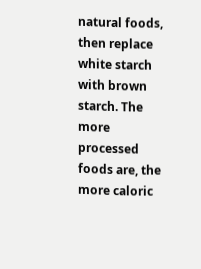natural foods, then replace white starch with brown starch. The more processed foods are, the more caloric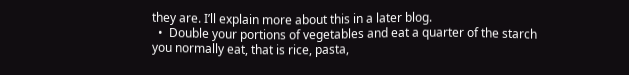they are. I’ll explain more about this in a later blog.
  •  Double your portions of vegetables and eat a quarter of the starch you normally eat, that is rice, pasta,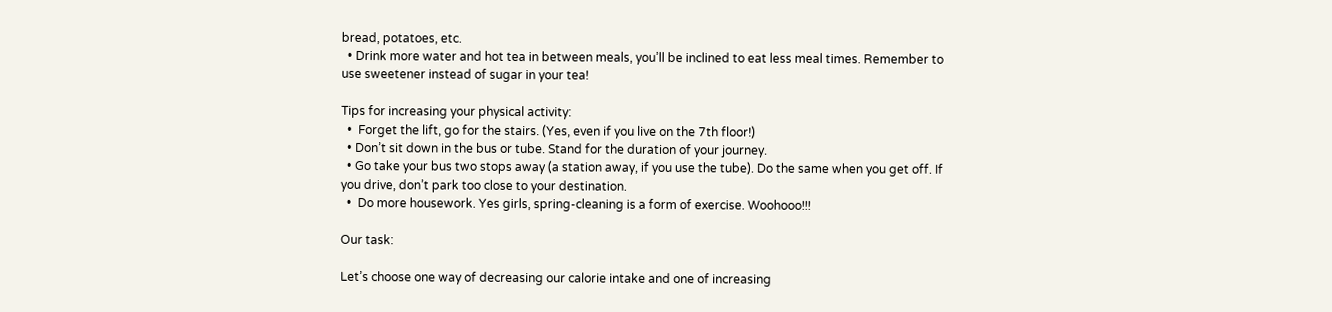bread, potatoes, etc.
  • Drink more water and hot tea in between meals, you’ll be inclined to eat less meal times. Remember to use sweetener instead of sugar in your tea!

Tips for increasing your physical activity:
  •  Forget the lift, go for the stairs. (Yes, even if you live on the 7th floor!)
  • Don’t sit down in the bus or tube. Stand for the duration of your journey.
  • Go take your bus two stops away (a station away, if you use the tube). Do the same when you get off. If you drive, don’t park too close to your destination.
  •  Do more housework. Yes girls, spring-cleaning is a form of exercise. Woohooo!!!

Our task:

Let’s choose one way of decreasing our calorie intake and one of increasing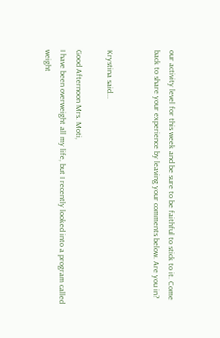our activity level for this week and be sure to be faithful to stick to it. Come back to share your experience by leaving your comments below. Are you in?


Krystina said...

Good Afternoon Mrs. Moti,
I have been overweight all my life, but I recently looked into a program called weight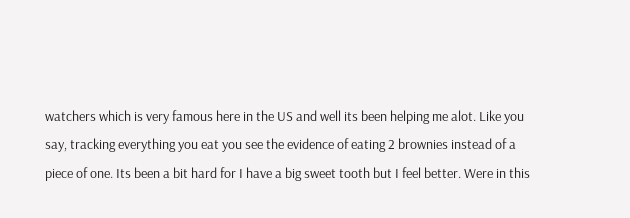watchers which is very famous here in the US and well its been helping me alot. Like you say, tracking everything you eat you see the evidence of eating 2 brownies instead of a piece of one. Its been a bit hard for I have a big sweet tooth but I feel better. Were in this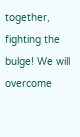together, fighting the bulge! We will overcome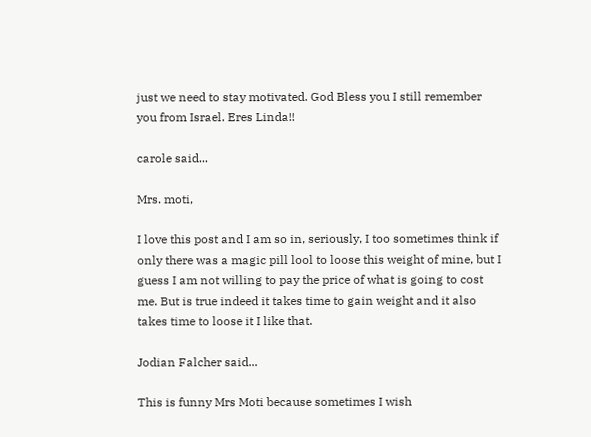just we need to stay motivated. God Bless you I still remember you from Israel. Eres Linda!!

carole said...

Mrs. moti,

I love this post and I am so in, seriously, I too sometimes think if only there was a magic pill lool to loose this weight of mine, but I guess I am not willing to pay the price of what is going to cost me. But is true indeed it takes time to gain weight and it also takes time to loose it I like that.

Jodian Falcher said...

This is funny Mrs Moti because sometimes I wish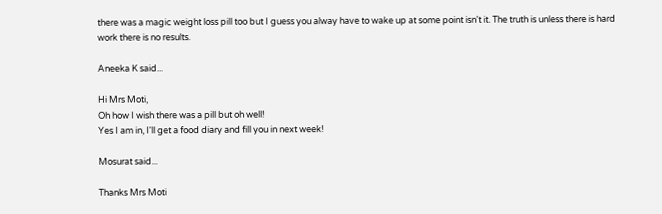there was a magic weight loss pill too but I guess you alway have to wake up at some point isn't it. The truth is unless there is hard work there is no results.

Aneeka K said...

Hi Mrs Moti,
Oh how I wish there was a pill but oh well!
Yes I am in, I'll get a food diary and fill you in next week!

Mosurat said...

Thanks Mrs Moti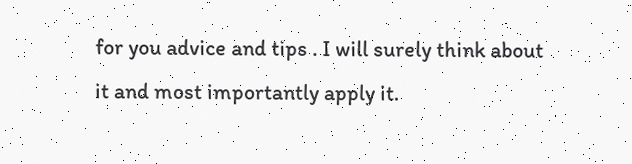for you advice and tips . I will surely think about it and most importantly apply it.